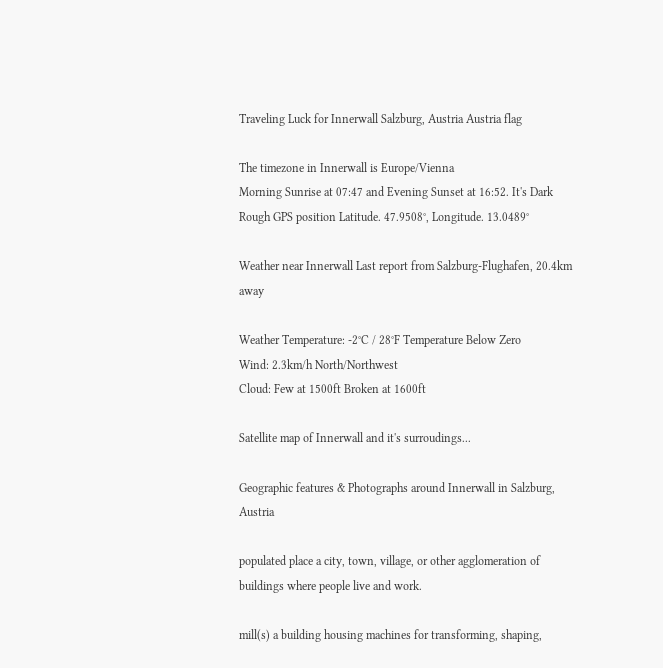Traveling Luck for Innerwall Salzburg, Austria Austria flag

The timezone in Innerwall is Europe/Vienna
Morning Sunrise at 07:47 and Evening Sunset at 16:52. It's Dark
Rough GPS position Latitude. 47.9508°, Longitude. 13.0489°

Weather near Innerwall Last report from Salzburg-Flughafen, 20.4km away

Weather Temperature: -2°C / 28°F Temperature Below Zero
Wind: 2.3km/h North/Northwest
Cloud: Few at 1500ft Broken at 1600ft

Satellite map of Innerwall and it's surroudings...

Geographic features & Photographs around Innerwall in Salzburg, Austria

populated place a city, town, village, or other agglomeration of buildings where people live and work.

mill(s) a building housing machines for transforming, shaping,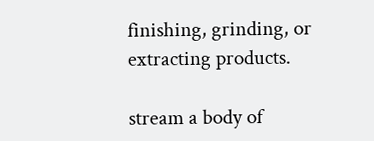finishing, grinding, or extracting products.

stream a body of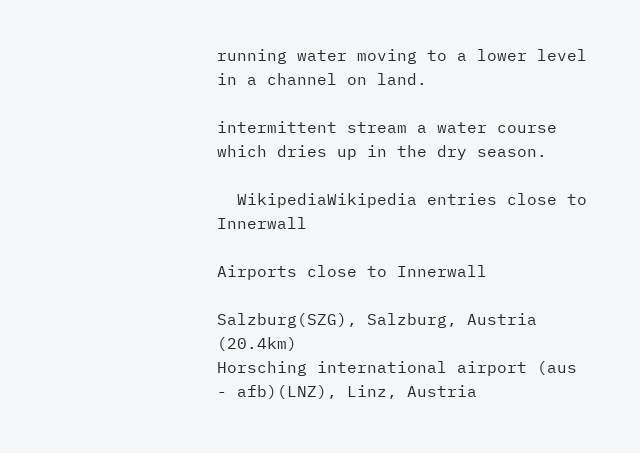running water moving to a lower level in a channel on land.

intermittent stream a water course which dries up in the dry season.

  WikipediaWikipedia entries close to Innerwall

Airports close to Innerwall

Salzburg(SZG), Salzburg, Austria (20.4km)
Horsching international airport (aus - afb)(LNZ), Linz, Austria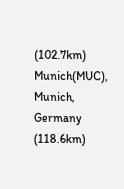(102.7km)
Munich(MUC), Munich, Germany (118.6km)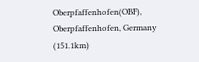Oberpfaffenhofen(OBF), Oberpfaffenhofen, Germany (151.1km)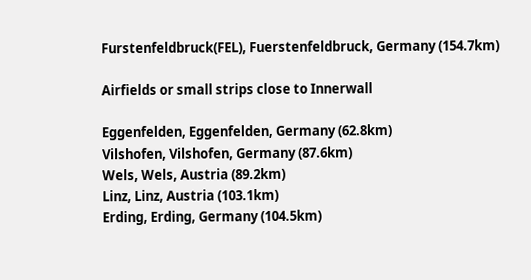Furstenfeldbruck(FEL), Fuerstenfeldbruck, Germany (154.7km)

Airfields or small strips close to Innerwall

Eggenfelden, Eggenfelden, Germany (62.8km)
Vilshofen, Vilshofen, Germany (87.6km)
Wels, Wels, Austria (89.2km)
Linz, Linz, Austria (103.1km)
Erding, Erding, Germany (104.5km)